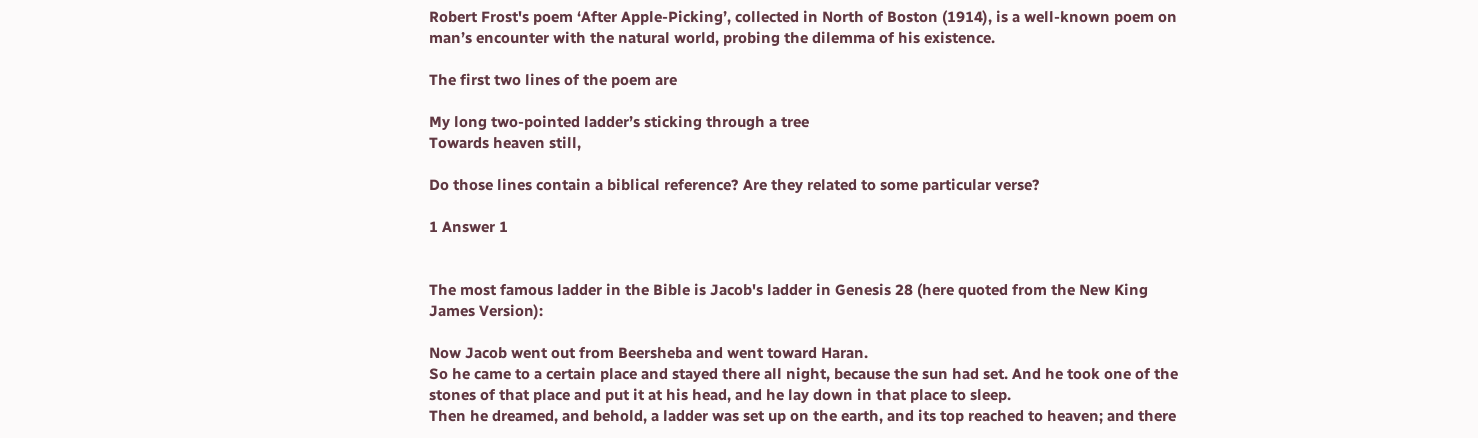Robert Frost's poem ‘After Apple-Picking’, collected in North of Boston (1914), is a well-known poem on man’s encounter with the natural world, probing the dilemma of his existence.

The first two lines of the poem are

My long two-pointed ladder’s sticking through a tree
Towards heaven still,

Do those lines contain a biblical reference? Are they related to some particular verse?

1 Answer 1


The most famous ladder in the Bible is Jacob's ladder in Genesis 28 (here quoted from the New King James Version):

Now Jacob went out from Beersheba and went toward Haran.
So he came to a certain place and stayed there all night, because the sun had set. And he took one of the stones of that place and put it at his head, and he lay down in that place to sleep.
Then he dreamed, and behold, a ladder was set up on the earth, and its top reached to heaven; and there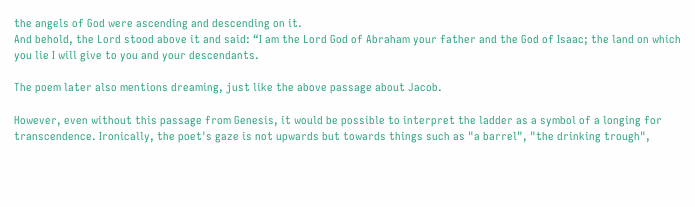the angels of God were ascending and descending on it.
And behold, the Lord stood above it and said: “I am the Lord God of Abraham your father and the God of Isaac; the land on which you lie I will give to you and your descendants.

The poem later also mentions dreaming, just like the above passage about Jacob.

However, even without this passage from Genesis, it would be possible to interpret the ladder as a symbol of a longing for transcendence. Ironically, the poet's gaze is not upwards but towards things such as "a barrel", "the drinking trough",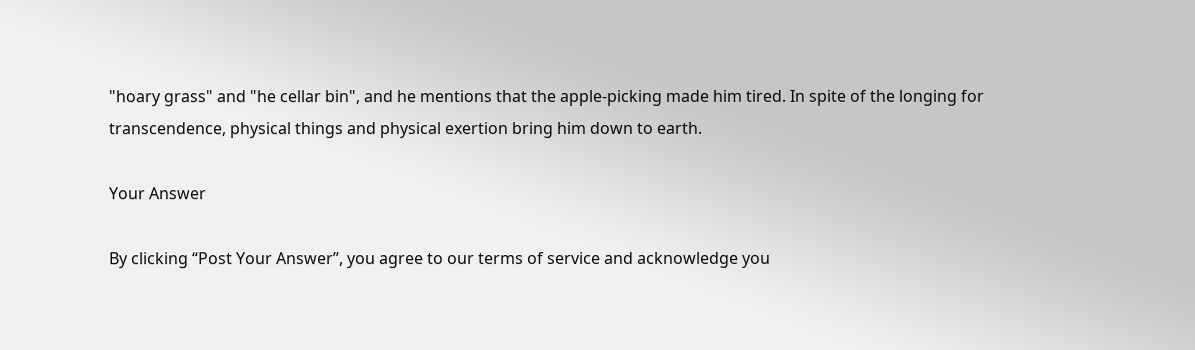"hoary grass" and "he cellar bin", and he mentions that the apple-picking made him tired. In spite of the longing for transcendence, physical things and physical exertion bring him down to earth.

Your Answer

By clicking “Post Your Answer”, you agree to our terms of service and acknowledge you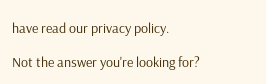have read our privacy policy.

Not the answer you're looking for?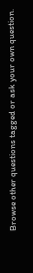Browse other questions tagged or ask your own question.